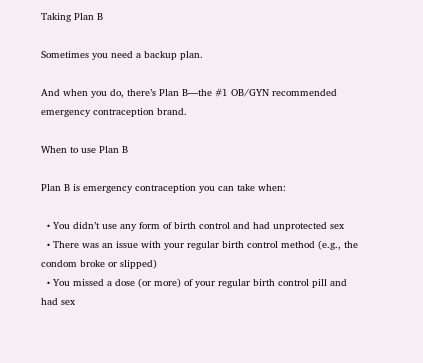Taking Plan B

Sometimes you need a backup plan.

And when you do, there’s Plan B—the #1 OB/GYN recommended emergency contraception brand.

When to use Plan B

Plan B is emergency contraception you can take when:

  • You didn’t use any form of birth control and had unprotected sex
  • There was an issue with your regular birth control method (e.g., the condom broke or slipped)
  • You missed a dose (or more) of your regular birth control pill and had sex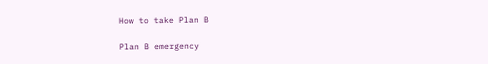How to take Plan B

Plan B emergency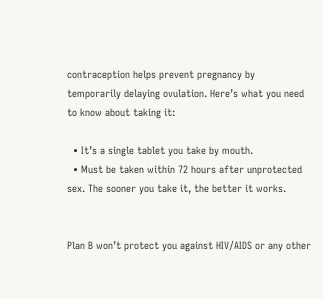contraception helps prevent pregnancy by temporarily delaying ovulation. Here’s what you need to know about taking it:

  • It’s a single tablet you take by mouth.
  • Must be taken within 72 hours after unprotected sex. The sooner you take it, the better it works.


Plan B won’t protect you against HIV/AIDS or any other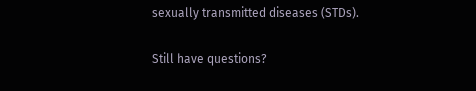sexually transmitted diseases (STDs).

Still have questions?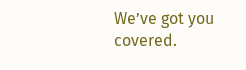We’ve got you covered.